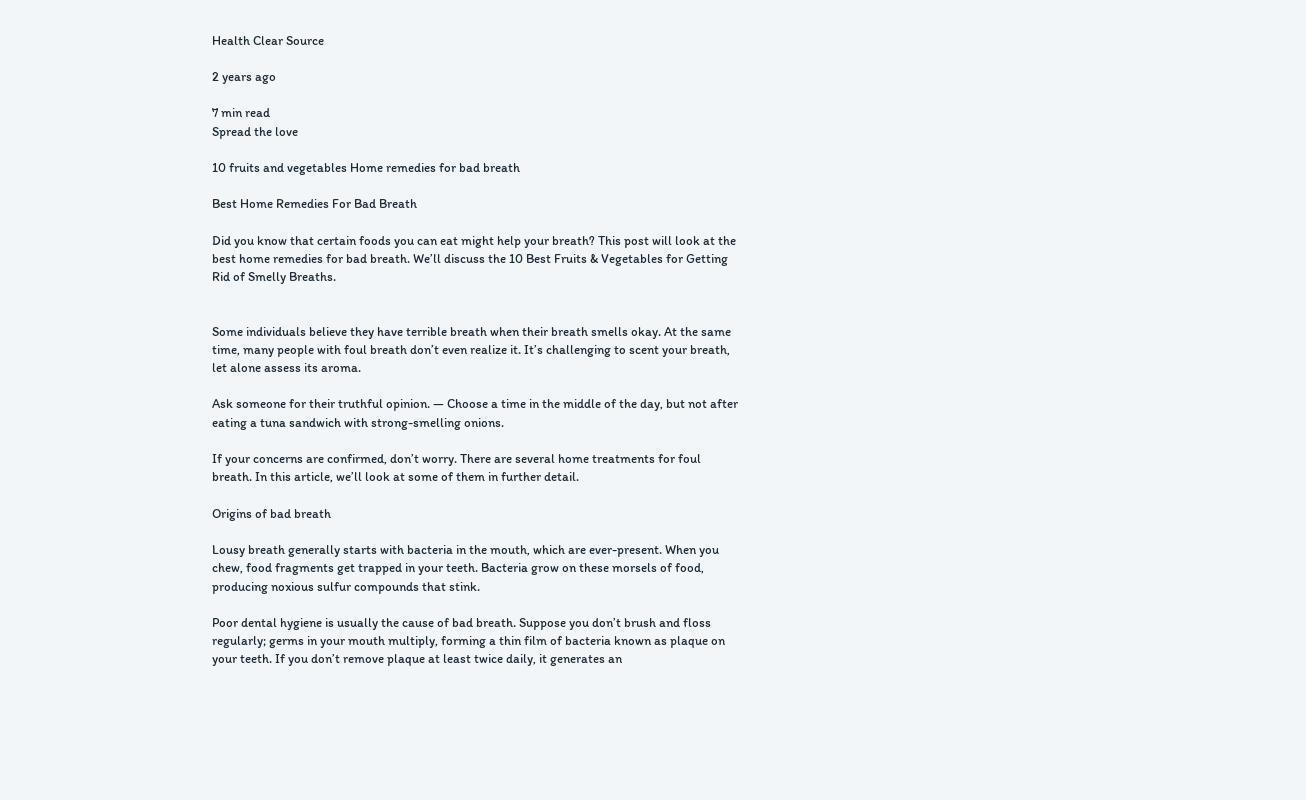Health Clear Source

2 years ago

7 min read
Spread the love

10 fruits and vegetables Home remedies for bad breath

Best Home Remedies For Bad Breath

Did you know that certain foods you can eat might help your breath? This post will look at the best home remedies for bad breath. We’ll discuss the 10 Best Fruits & Vegetables for Getting Rid of Smelly Breaths.


Some individuals believe they have terrible breath when their breath smells okay. At the same time, many people with foul breath don’t even realize it. It’s challenging to scent your breath, let alone assess its aroma.

Ask someone for their truthful opinion. — Choose a time in the middle of the day, but not after eating a tuna sandwich with strong-smelling onions.

If your concerns are confirmed, don’t worry. There are several home treatments for foul breath. In this article, we’ll look at some of them in further detail.

Origins of bad breath

Lousy breath generally starts with bacteria in the mouth, which are ever-present. When you chew, food fragments get trapped in your teeth. Bacteria grow on these morsels of food, producing noxious sulfur compounds that stink.

Poor dental hygiene is usually the cause of bad breath. Suppose you don’t brush and floss regularly; germs in your mouth multiply, forming a thin film of bacteria known as plaque on your teeth. If you don’t remove plaque at least twice daily, it generates an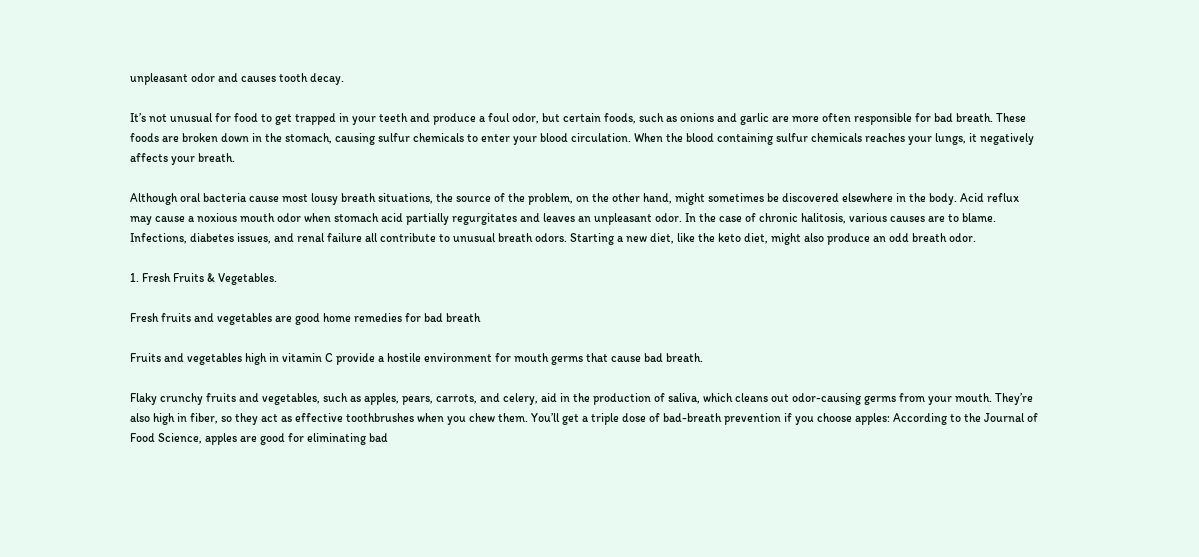unpleasant odor and causes tooth decay.

It’s not unusual for food to get trapped in your teeth and produce a foul odor, but certain foods, such as onions and garlic are more often responsible for bad breath. These foods are broken down in the stomach, causing sulfur chemicals to enter your blood circulation. When the blood containing sulfur chemicals reaches your lungs, it negatively affects your breath.

Although oral bacteria cause most lousy breath situations, the source of the problem, on the other hand, might sometimes be discovered elsewhere in the body. Acid reflux may cause a noxious mouth odor when stomach acid partially regurgitates and leaves an unpleasant odor. In the case of chronic halitosis, various causes are to blame. Infections, diabetes issues, and renal failure all contribute to unusual breath odors. Starting a new diet, like the keto diet, might also produce an odd breath odor.

1. Fresh Fruits & Vegetables.

Fresh fruits and vegetables are good home remedies for bad breath

Fruits and vegetables high in vitamin C provide a hostile environment for mouth germs that cause bad breath.

Flaky crunchy fruits and vegetables, such as apples, pears, carrots, and celery, aid in the production of saliva, which cleans out odor-causing germs from your mouth. They’re also high in fiber, so they act as effective toothbrushes when you chew them. You’ll get a triple dose of bad-breath prevention if you choose apples: According to the Journal of Food Science, apples are good for eliminating bad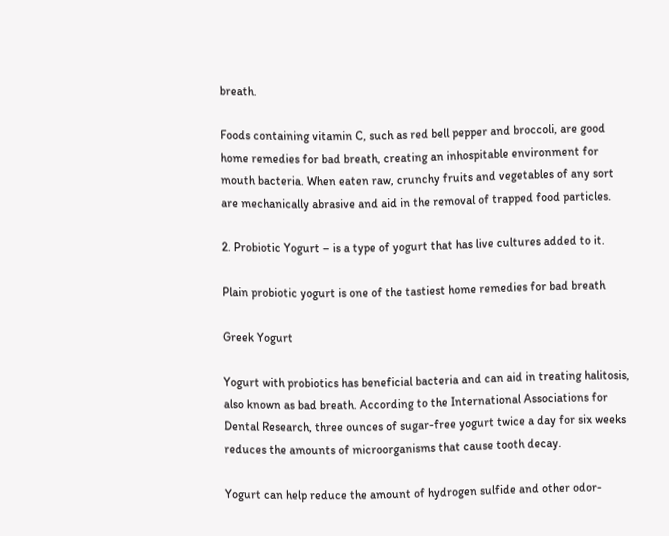breath.

Foods containing vitamin C, such as red bell pepper and broccoli, are good home remedies for bad breath, creating an inhospitable environment for mouth bacteria. When eaten raw, crunchy fruits and vegetables of any sort are mechanically abrasive and aid in the removal of trapped food particles.

2. Probiotic Yogurt – is a type of yogurt that has live cultures added to it.

Plain probiotic yogurt is one of the tastiest home remedies for bad breath

Greek Yogurt

Yogurt with probiotics has beneficial bacteria and can aid in treating halitosis, also known as bad breath. According to the International Associations for Dental Research, three ounces of sugar-free yogurt twice a day for six weeks reduces the amounts of microorganisms that cause tooth decay.

Yogurt can help reduce the amount of hydrogen sulfide and other odor-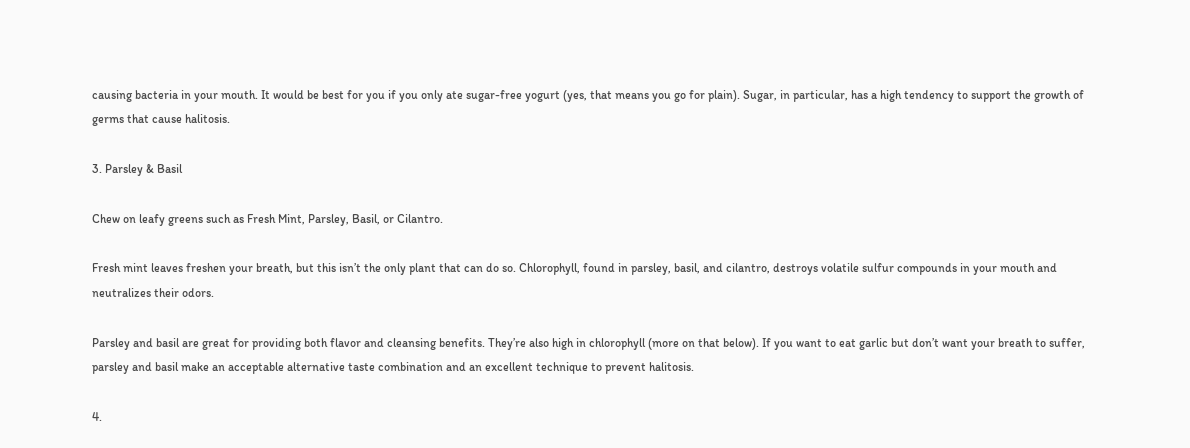causing bacteria in your mouth. It would be best for you if you only ate sugar-free yogurt (yes, that means you go for plain). Sugar, in particular, has a high tendency to support the growth of germs that cause halitosis.

3. Parsley & Basil

Chew on leafy greens such as Fresh Mint, Parsley, Basil, or Cilantro.

Fresh mint leaves freshen your breath, but this isn’t the only plant that can do so. Chlorophyll, found in parsley, basil, and cilantro, destroys volatile sulfur compounds in your mouth and neutralizes their odors.

Parsley and basil are great for providing both flavor and cleansing benefits. They’re also high in chlorophyll (more on that below). If you want to eat garlic but don’t want your breath to suffer, parsley and basil make an acceptable alternative taste combination and an excellent technique to prevent halitosis.

4.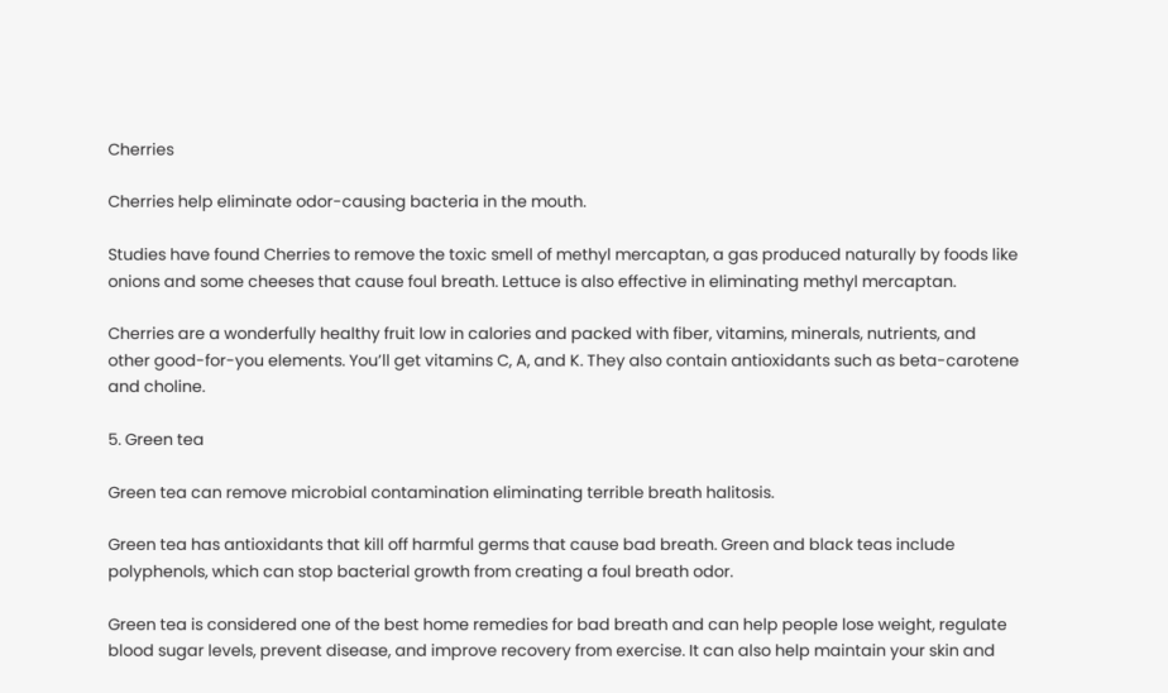Cherries

Cherries help eliminate odor-causing bacteria in the mouth.

Studies have found Cherries to remove the toxic smell of methyl mercaptan, a gas produced naturally by foods like onions and some cheeses that cause foul breath. Lettuce is also effective in eliminating methyl mercaptan.

Cherries are a wonderfully healthy fruit low in calories and packed with fiber, vitamins, minerals, nutrients, and other good-for-you elements. You’ll get vitamins C, A, and K. They also contain antioxidants such as beta-carotene and choline.

5. Green tea

Green tea can remove microbial contamination eliminating terrible breath halitosis.

Green tea has antioxidants that kill off harmful germs that cause bad breath. Green and black teas include polyphenols, which can stop bacterial growth from creating a foul breath odor.

Green tea is considered one of the best home remedies for bad breath and can help people lose weight, regulate blood sugar levels, prevent disease, and improve recovery from exercise. It can also help maintain your skin and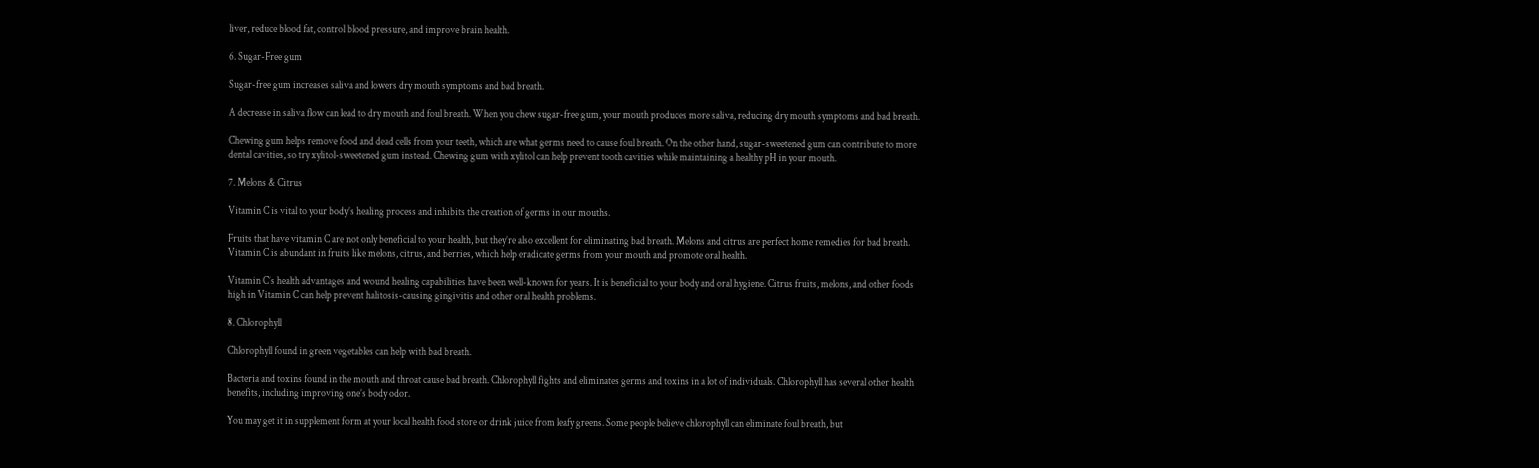liver, reduce blood fat, control blood pressure, and improve brain health.

6. Sugar-Free gum

Sugar-free gum increases saliva and lowers dry mouth symptoms and bad breath.

A decrease in saliva flow can lead to dry mouth and foul breath. When you chew sugar-free gum, your mouth produces more saliva, reducing dry mouth symptoms and bad breath.

Chewing gum helps remove food and dead cells from your teeth, which are what germs need to cause foul breath. On the other hand, sugar-sweetened gum can contribute to more dental cavities, so try xylitol-sweetened gum instead. Chewing gum with xylitol can help prevent tooth cavities while maintaining a healthy pH in your mouth.

7. Melons & Citrus

Vitamin C is vital to your body’s healing process and inhibits the creation of germs in our mouths.

Fruits that have vitamin C are not only beneficial to your health, but they’re also excellent for eliminating bad breath. Melons and citrus are perfect home remedies for bad breath. Vitamin C is abundant in fruits like melons, citrus, and berries, which help eradicate germs from your mouth and promote oral health.

Vitamin C’s health advantages and wound healing capabilities have been well-known for years. It is beneficial to your body and oral hygiene. Citrus fruits, melons, and other foods high in Vitamin C can help prevent halitosis-causing gingivitis and other oral health problems.

8. Chlorophyll

Chlorophyll found in green vegetables can help with bad breath.

Bacteria and toxins found in the mouth and throat cause bad breath. Chlorophyll fights and eliminates germs and toxins in a lot of individuals. Chlorophyll has several other health benefits, including improving one’s body odor.

You may get it in supplement form at your local health food store or drink juice from leafy greens. Some people believe chlorophyll can eliminate foul breath, but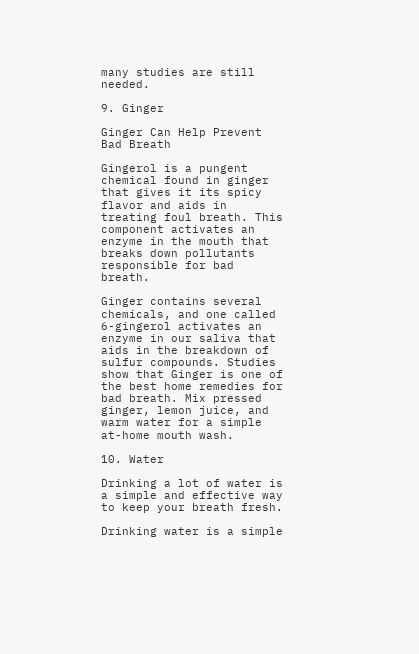many studies are still needed.

9. Ginger

Ginger Can Help Prevent Bad Breath

Gingerol is a pungent chemical found in ginger that gives it its spicy flavor and aids in treating foul breath. This component activates an enzyme in the mouth that breaks down pollutants responsible for bad breath.

Ginger contains several chemicals, and one called 6-gingerol activates an enzyme in our saliva that aids in the breakdown of sulfur compounds. Studies show that Ginger is one of the best home remedies for bad breath. Mix pressed ginger, lemon juice, and warm water for a simple at-home mouth wash.

10. Water

Drinking a lot of water is a simple and effective way to keep your breath fresh.

Drinking water is a simple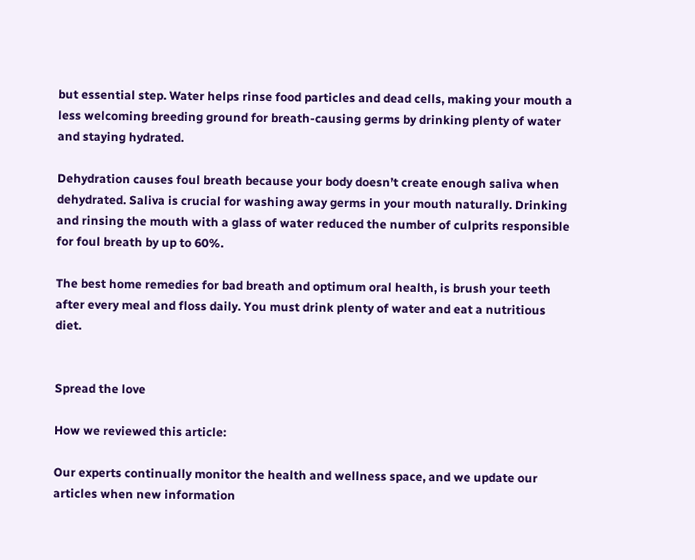but essential step. Water helps rinse food particles and dead cells, making your mouth a less welcoming breeding ground for breath-causing germs by drinking plenty of water and staying hydrated.

Dehydration causes foul breath because your body doesn’t create enough saliva when dehydrated. Saliva is crucial for washing away germs in your mouth naturally. Drinking and rinsing the mouth with a glass of water reduced the number of culprits responsible for foul breath by up to 60%.

The best home remedies for bad breath and optimum oral health, is brush your teeth after every meal and floss daily. You must drink plenty of water and eat a nutritious diet.


Spread the love

How we reviewed this article:

Our experts continually monitor the health and wellness space, and we update our articles when new information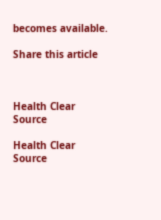becomes available.

Share this article



Health Clear Source

Health Clear Source